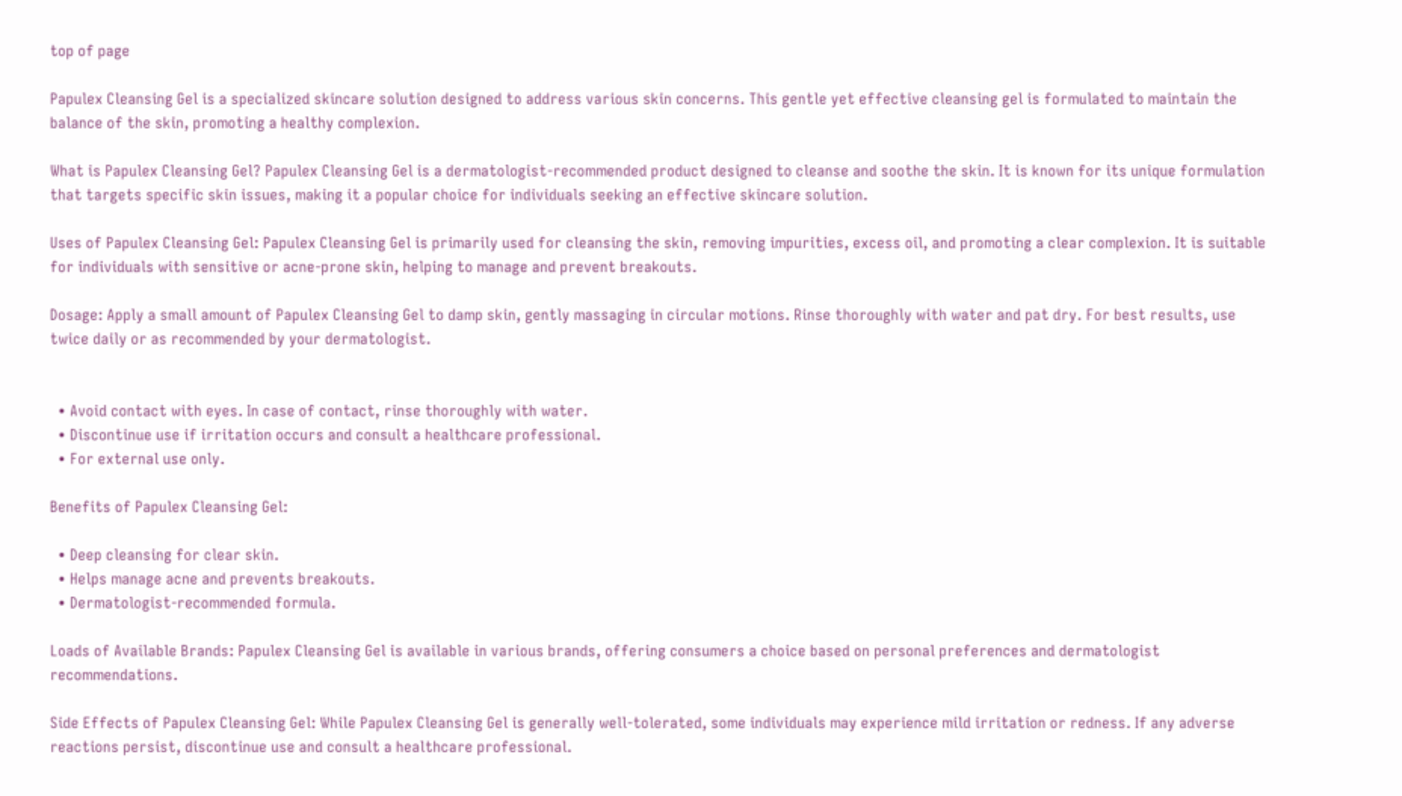top of page

Papulex Cleansing Gel is a specialized skincare solution designed to address various skin concerns. This gentle yet effective cleansing gel is formulated to maintain the balance of the skin, promoting a healthy complexion.

What is Papulex Cleansing Gel? Papulex Cleansing Gel is a dermatologist-recommended product designed to cleanse and soothe the skin. It is known for its unique formulation that targets specific skin issues, making it a popular choice for individuals seeking an effective skincare solution.

Uses of Papulex Cleansing Gel: Papulex Cleansing Gel is primarily used for cleansing the skin, removing impurities, excess oil, and promoting a clear complexion. It is suitable for individuals with sensitive or acne-prone skin, helping to manage and prevent breakouts.

Dosage: Apply a small amount of Papulex Cleansing Gel to damp skin, gently massaging in circular motions. Rinse thoroughly with water and pat dry. For best results, use twice daily or as recommended by your dermatologist.


  • Avoid contact with eyes. In case of contact, rinse thoroughly with water.
  • Discontinue use if irritation occurs and consult a healthcare professional.
  • For external use only.

Benefits of Papulex Cleansing Gel:

  • Deep cleansing for clear skin.
  • Helps manage acne and prevents breakouts.
  • Dermatologist-recommended formula.

Loads of Available Brands: Papulex Cleansing Gel is available in various brands, offering consumers a choice based on personal preferences and dermatologist recommendations.

Side Effects of Papulex Cleansing Gel: While Papulex Cleansing Gel is generally well-tolerated, some individuals may experience mild irritation or redness. If any adverse reactions persist, discontinue use and consult a healthcare professional.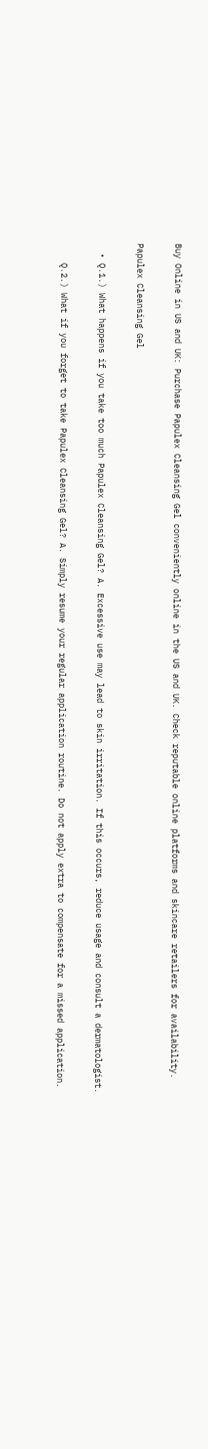Buy Online in US and UK: Purchase Papulex Cleansing Gel conveniently online in the US and UK. Check reputable online platforms and skincare retailers for availability.

Papulex Cleansing Gel

  • Q.1.) What happens if you take too much Papulex Cleansing Gel? A. Excessive use may lead to skin irritation. If this occurs, reduce usage and consult a dermatologist.

    Q.2.) What if you forget to take Papulex Cleansing Gel? A. Simply resume your regular application routine. Do not apply extra to compensate for a missed application.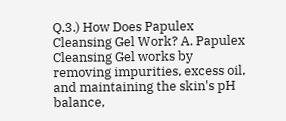Q.3.) How Does Papulex Cleansing Gel Work? A. Papulex Cleansing Gel works by removing impurities, excess oil, and maintaining the skin's pH balance,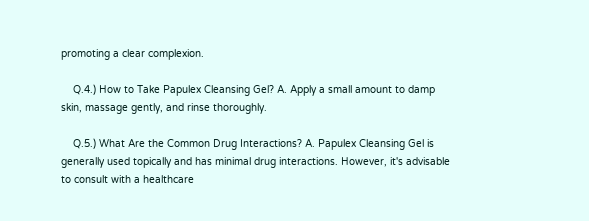promoting a clear complexion.

    Q.4.) How to Take Papulex Cleansing Gel? A. Apply a small amount to damp skin, massage gently, and rinse thoroughly.

    Q.5.) What Are the Common Drug Interactions? A. Papulex Cleansing Gel is generally used topically and has minimal drug interactions. However, it's advisable to consult with a healthcare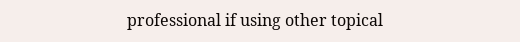professional if using other topical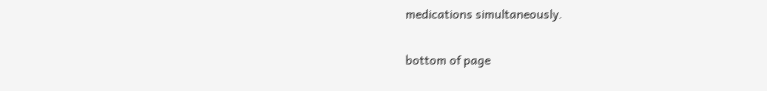medications simultaneously.

bottom of page